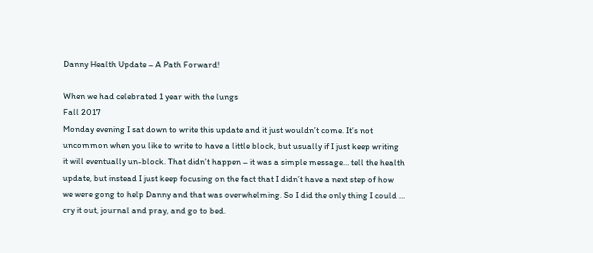Danny Health Update – A Path Forward!

When we had celebrated 1 year with the lungs
Fall 2017
Monday evening I sat down to write this update and it just wouldn’t come. It’s not uncommon when you like to write to have a little block, but usually if I just keep writing it will eventually un-block. That didn’t happen – it was a simple message… tell the health update, but instead I just keep focusing on the fact that I didn’t have a next step of how we were gong to help Danny and that was overwhelming. So I did the only thing I could … cry it out, journal and pray, and go to bed.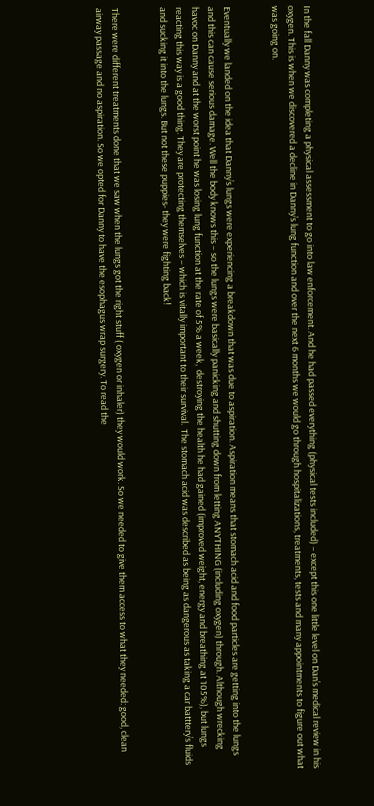In the fall Danny was completing a physical assessment to go into law enforcement. And he had passed everything (physical tests included) – except this one little level on Dan’s medical review in his oxygen. This is when we discovered a decline in Danny’s lung function and over the next 6 months we would go through hospitalizations, treatments, tests and many appointments to figure out what was going on.


Eventually we landed on the idea that Danny’s lungs were experiencing a breakdown that was due to aspiration. Aspiration means that stomach acid and food particles are getting into the lungs and this can cause serious damage. Well the body knows this – so the lungs were basically panicking and shutting down from letting ANYTHING (including oxygen) through. Although wrecking havoc on Danny and at the worst point he was losing lung function at the rate of 5% a week,  destroying the health he had gained (improved weight, energy and breathing at 105%), but lungs reacting this way is a good thing. They are protecting themselves – which is vitally important to their survival.  The stomach acid was described as being as dangerous as taking a car batttery’s fluids and sucking it into the lungs. But not these puppies- they were fighting back!


There were different treatments done that we saw when the lungs got the right stuff ( oxygen or inhaler) they would work. So we needed to give them access to what they needed: good, clean airway passage and no aspiration. So we opted for Danny to have the esophagus wrap surgery. To read the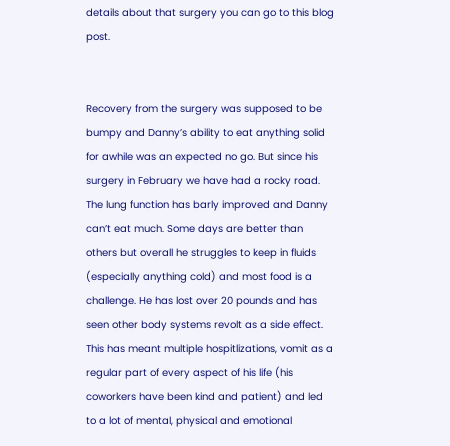details about that surgery you can go to this blog post.


Recovery from the surgery was supposed to be bumpy and Danny’s ability to eat anything solid for awhile was an expected no go. But since his surgery in February we have had a rocky road. The lung function has barly improved and Danny can’t eat much. Some days are better than others but overall he struggles to keep in fluids (especially anything cold) and most food is a challenge. He has lost over 20 pounds and has seen other body systems revolt as a side effect. This has meant multiple hospitlizations, vomit as a regular part of every aspect of his life (his coworkers have been kind and patient) and led to a lot of mental, physical and emotional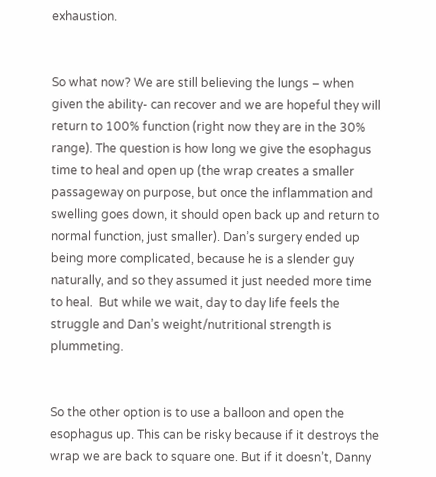exhaustion.


So what now? We are still believing the lungs – when given the ability- can recover and we are hopeful they will return to 100% function (right now they are in the 30% range). The question is how long we give the esophagus time to heal and open up (the wrap creates a smaller passageway on purpose, but once the inflammation and swelling goes down, it should open back up and return to normal function, just smaller). Dan’s surgery ended up being more complicated, because he is a slender guy naturally, and so they assumed it just needed more time to heal.  But while we wait, day to day life feels the struggle and Dan’s weight/nutritional strength is plummeting.


So the other option is to use a balloon and open the esophagus up. This can be risky because if it destroys the wrap we are back to square one. But if it doesn’t, Danny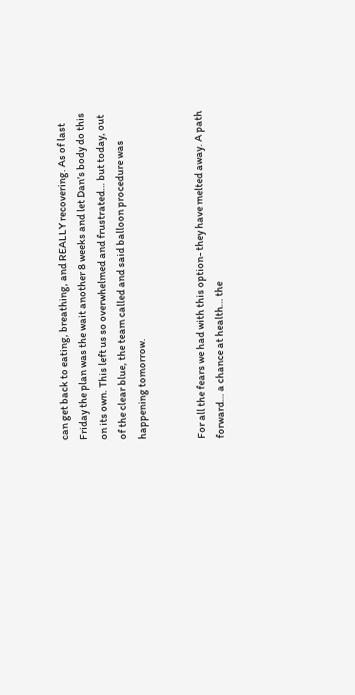can get back to eating, breathing, and REALLY recovering. As of last Friday the plan was the wait another 8 weeks and let Dan’s body do this on its own. This left us so overwhelmed and frustrated… but today, out of the clear blue, the team called and said balloon procedure was happening tomorrow.


For all the fears we had with this option- they have melted away. A path forward… a chance at health… the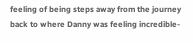feeling of being steps away from the journey back to where Danny was feeling incredible-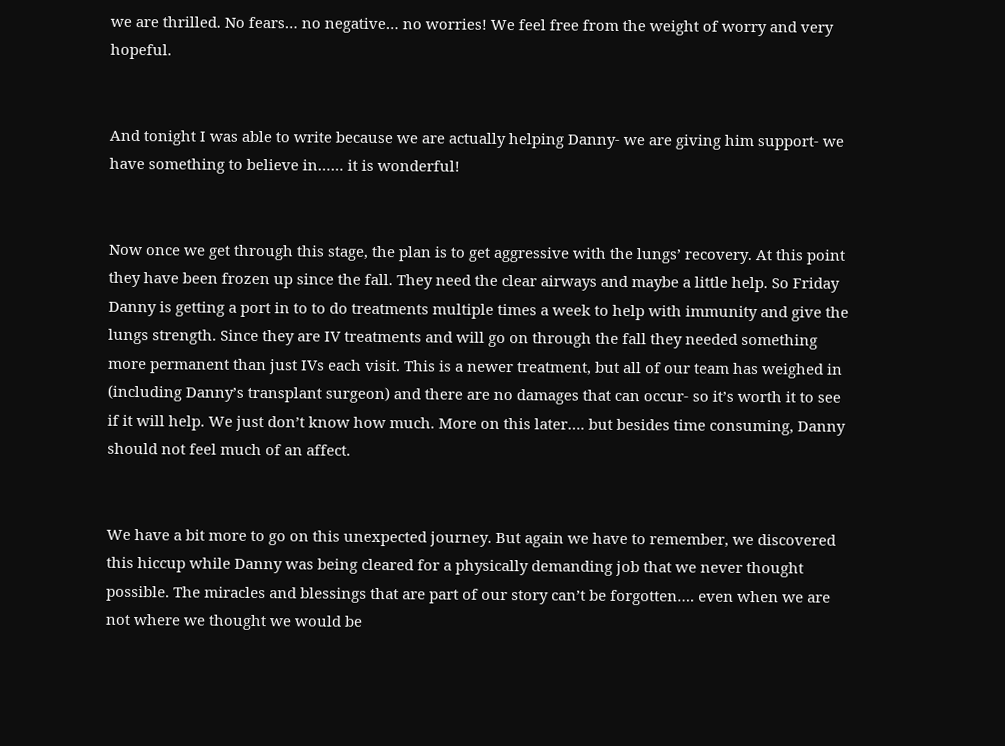we are thrilled. No fears… no negative… no worries! We feel free from the weight of worry and very hopeful.


And tonight I was able to write because we are actually helping Danny- we are giving him support- we have something to believe in…… it is wonderful!


Now once we get through this stage, the plan is to get aggressive with the lungs’ recovery. At this point they have been frozen up since the fall. They need the clear airways and maybe a little help. So Friday Danny is getting a port in to to do treatments multiple times a week to help with immunity and give the lungs strength. Since they are IV treatments and will go on through the fall they needed something more permanent than just IVs each visit. This is a newer treatment, but all of our team has weighed in (including Danny’s transplant surgeon) and there are no damages that can occur- so it’s worth it to see if it will help. We just don’t know how much. More on this later…. but besides time consuming, Danny should not feel much of an affect.


We have a bit more to go on this unexpected journey. But again we have to remember, we discovered this hiccup while Danny was being cleared for a physically demanding job that we never thought possible. The miracles and blessings that are part of our story can’t be forgotten…. even when we are not where we thought we would be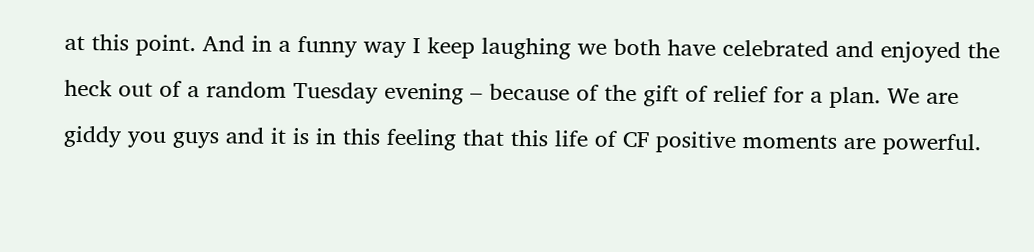at this point. And in a funny way I keep laughing we both have celebrated and enjoyed the heck out of a random Tuesday evening – because of the gift of relief for a plan. We are giddy you guys and it is in this feeling that this life of CF positive moments are powerful.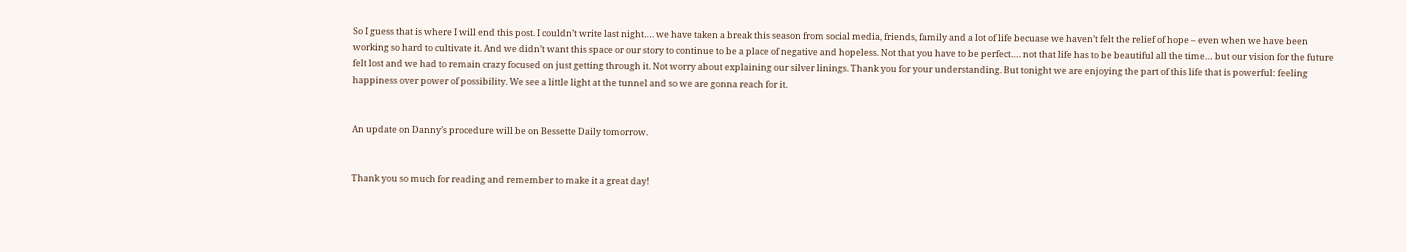So I guess that is where I will end this post. I couldn’t write last night…. we have taken a break this season from social media, friends, family and a lot of life becuase we haven’t felt the relief of hope – even when we have been working so hard to cultivate it. And we didn’t want this space or our story to continue to be a place of negative and hopeless. Not that you have to be perfect…. not that life has to be beautiful all the time… but our vision for the future felt lost and we had to remain crazy focused on just getting through it. Not worry about explaining our silver linings. Thank you for your understanding. But tonight we are enjoying the part of this life that is powerful: feeling happiness over power of possibility. We see a little light at the tunnel and so we are gonna reach for it.


An update on Danny’s procedure will be on Bessette Daily tomorrow.


Thank you so much for reading and remember to make it a great day!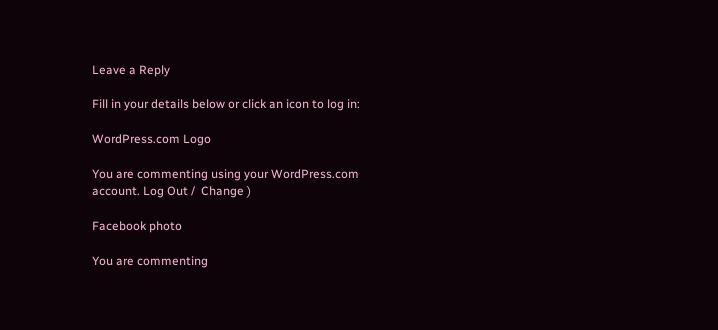Leave a Reply

Fill in your details below or click an icon to log in:

WordPress.com Logo

You are commenting using your WordPress.com account. Log Out /  Change )

Facebook photo

You are commenting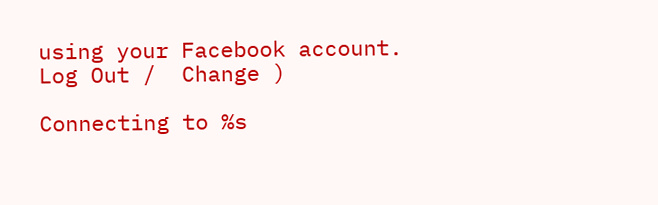using your Facebook account. Log Out /  Change )

Connecting to %s